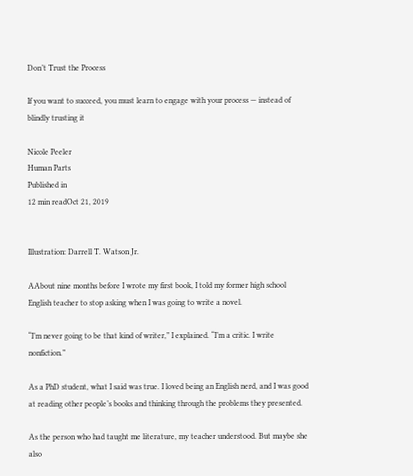Don’t Trust the Process

If you want to succeed, you must learn to engage with your process — instead of blindly trusting it

Nicole Peeler
Human Parts
Published in
12 min readOct 21, 2019


Illustration: Darrell T. Watson Jr.

AAbout nine months before I wrote my first book, I told my former high school English teacher to stop asking when I was going to write a novel.

“I’m never going to be that kind of writer,” I explained. “I’m a critic. I write nonfiction.”

As a PhD student, what I said was true. I loved being an English nerd, and I was good at reading other people’s books and thinking through the problems they presented.

As the person who had taught me literature, my teacher understood. But maybe she also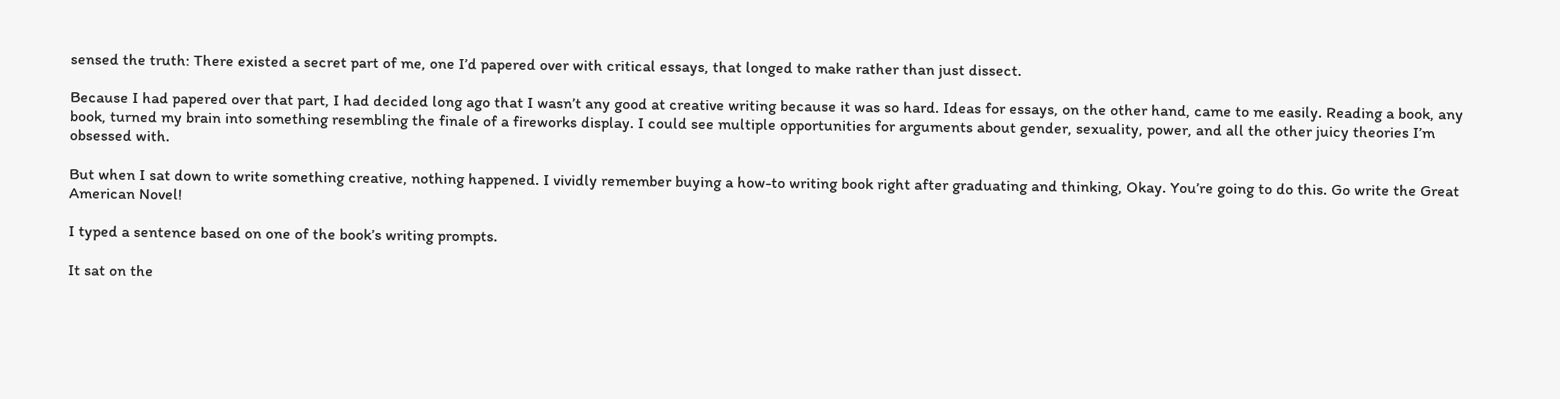sensed the truth: There existed a secret part of me, one I’d papered over with critical essays, that longed to make rather than just dissect.

Because I had papered over that part, I had decided long ago that I wasn’t any good at creative writing because it was so hard. Ideas for essays, on the other hand, came to me easily. Reading a book, any book, turned my brain into something resembling the finale of a fireworks display. I could see multiple opportunities for arguments about gender, sexuality, power, and all the other juicy theories I’m obsessed with.

But when I sat down to write something creative, nothing happened. I vividly remember buying a how-to writing book right after graduating and thinking, Okay. You’re going to do this. Go write the Great American Novel!

I typed a sentence based on one of the book’s writing prompts.

It sat on the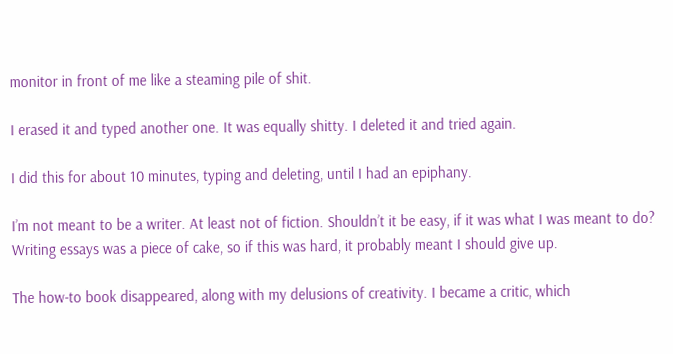monitor in front of me like a steaming pile of shit.

I erased it and typed another one. It was equally shitty. I deleted it and tried again.

I did this for about 10 minutes, typing and deleting, until I had an epiphany.

I’m not meant to be a writer. At least not of fiction. Shouldn’t it be easy, if it was what I was meant to do? Writing essays was a piece of cake, so if this was hard, it probably meant I should give up.

The how-to book disappeared, along with my delusions of creativity. I became a critic, which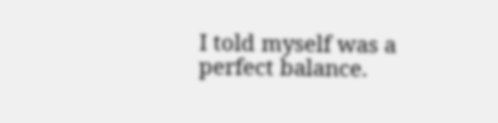I told myself was a perfect balance.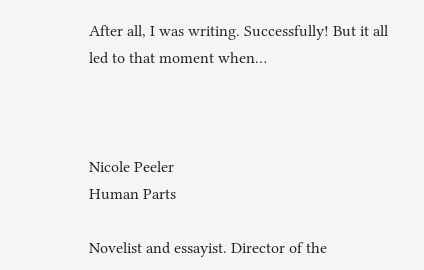After all, I was writing. Successfully! But it all led to that moment when…



Nicole Peeler
Human Parts

Novelist and essayist. Director of the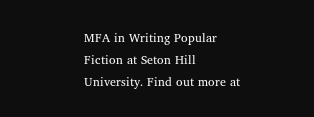MFA in Writing Popular Fiction at Seton Hill University. Find out more at